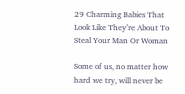29 Charming Babies That Look Like They’re About To Steal Your Man Or Woman

Some of us, no matter how hard we try, will never be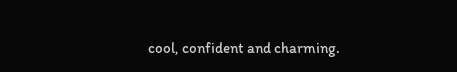cool, confident and charming.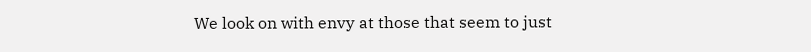We look on with envy at those that seem to just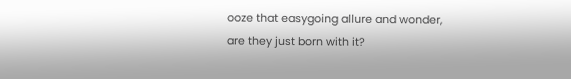ooze that easygoing allure and wonder, are they just born with it?